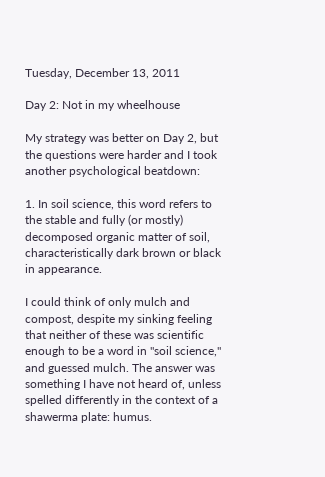Tuesday, December 13, 2011

Day 2: Not in my wheelhouse

My strategy was better on Day 2, but the questions were harder and I took another psychological beatdown:

1. In soil science, this word refers to the stable and fully (or mostly) decomposed organic matter of soil, characteristically dark brown or black in appearance.

I could think of only mulch and compost, despite my sinking feeling that neither of these was scientific enough to be a word in "soil science," and guessed mulch. The answer was something I have not heard of, unless spelled differently in the context of a shawerma plate: humus.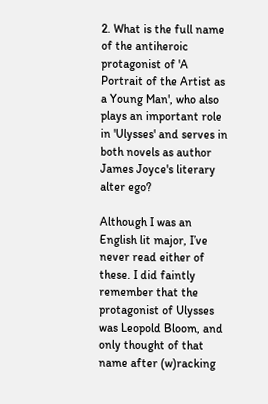2. What is the full name of the antiheroic protagonist of 'A Portrait of the Artist as a Young Man', who also plays an important role in 'Ulysses' and serves in both novels as author James Joyce's literary alter ego?

Although I was an English lit major, I’ve never read either of these. I did faintly remember that the protagonist of Ulysses was Leopold Bloom, and only thought of that name after (w)racking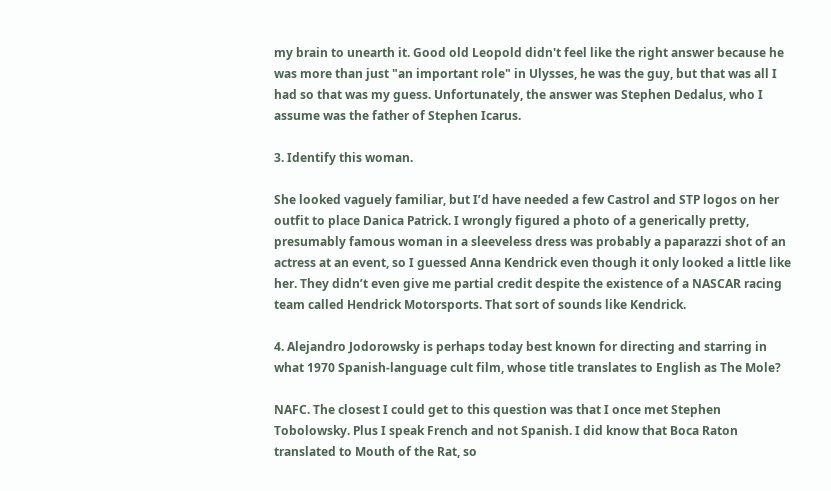my brain to unearth it. Good old Leopold didn't feel like the right answer because he was more than just "an important role" in Ulysses, he was the guy, but that was all I had so that was my guess. Unfortunately, the answer was Stephen Dedalus, who I assume was the father of Stephen Icarus.

3. Identify this woman.

She looked vaguely familiar, but I’d have needed a few Castrol and STP logos on her outfit to place Danica Patrick. I wrongly figured a photo of a generically pretty, presumably famous woman in a sleeveless dress was probably a paparazzi shot of an actress at an event, so I guessed Anna Kendrick even though it only looked a little like her. They didn’t even give me partial credit despite the existence of a NASCAR racing team called Hendrick Motorsports. That sort of sounds like Kendrick.

4. Alejandro Jodorowsky is perhaps today best known for directing and starring in what 1970 Spanish-language cult film, whose title translates to English as The Mole?

NAFC. The closest I could get to this question was that I once met Stephen Tobolowsky. Plus I speak French and not Spanish. I did know that Boca Raton translated to Mouth of the Rat, so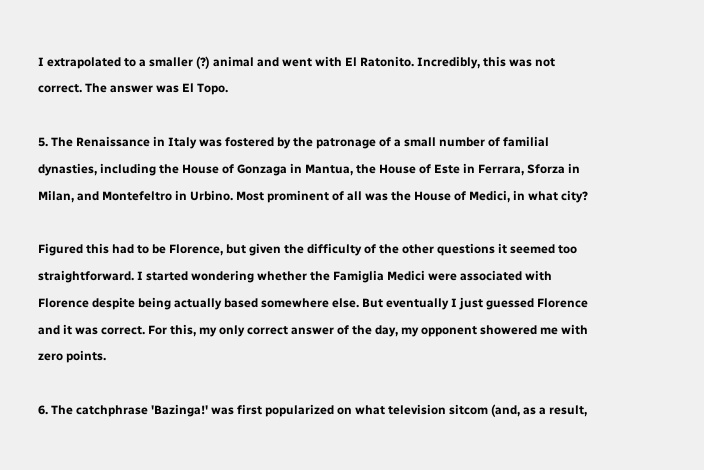I extrapolated to a smaller (?) animal and went with El Ratonito. Incredibly, this was not correct. The answer was El Topo.

5. The Renaissance in Italy was fostered by the patronage of a small number of familial dynasties, including the House of Gonzaga in Mantua, the House of Este in Ferrara, Sforza in Milan, and Montefeltro in Urbino. Most prominent of all was the House of Medici, in what city?

Figured this had to be Florence, but given the difficulty of the other questions it seemed too straightforward. I started wondering whether the Famiglia Medici were associated with Florence despite being actually based somewhere else. But eventually I just guessed Florence and it was correct. For this, my only correct answer of the day, my opponent showered me with zero points.

6. The catchphrase 'Bazinga!' was first popularized on what television sitcom (and, as a result,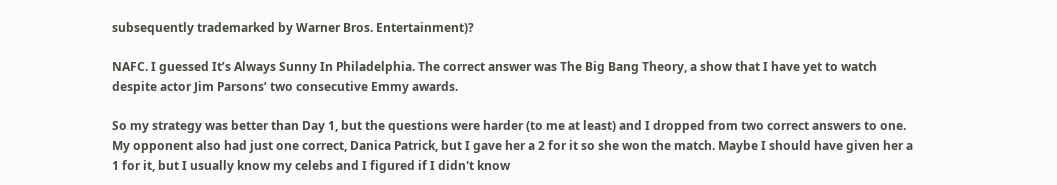subsequently trademarked by Warner Bros. Entertainment)?

NAFC. I guessed It’s Always Sunny In Philadelphia. The correct answer was The Big Bang Theory, a show that I have yet to watch despite actor Jim Parsons’ two consecutive Emmy awards.

So my strategy was better than Day 1, but the questions were harder (to me at least) and I dropped from two correct answers to one. My opponent also had just one correct, Danica Patrick, but I gave her a 2 for it so she won the match. Maybe I should have given her a 1 for it, but I usually know my celebs and I figured if I didn't know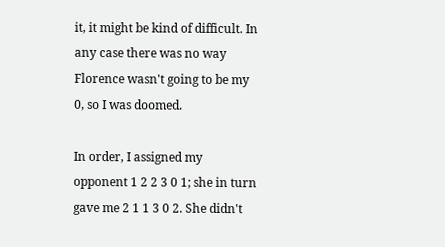it, it might be kind of difficult. In any case there was no way Florence wasn't going to be my 0, so I was doomed.

In order, I assigned my opponent 1 2 2 3 0 1; she in turn gave me 2 1 1 3 0 2. She didn't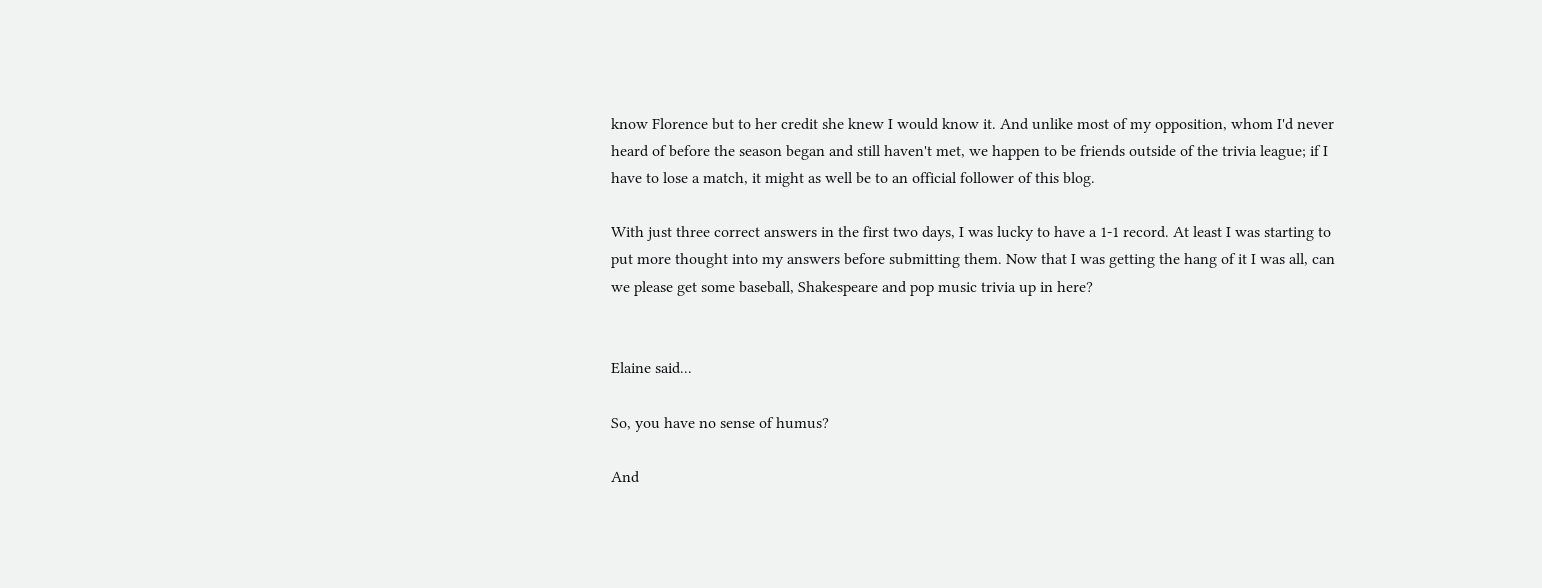know Florence but to her credit she knew I would know it. And unlike most of my opposition, whom I'd never heard of before the season began and still haven't met, we happen to be friends outside of the trivia league; if I have to lose a match, it might as well be to an official follower of this blog.

With just three correct answers in the first two days, I was lucky to have a 1-1 record. At least I was starting to put more thought into my answers before submitting them. Now that I was getting the hang of it I was all, can we please get some baseball, Shakespeare and pop music trivia up in here?


Elaine said...

So, you have no sense of humus?

And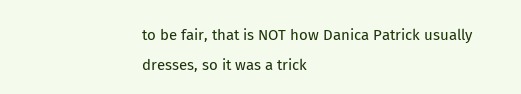to be fair, that is NOT how Danica Patrick usually dresses, so it was a trick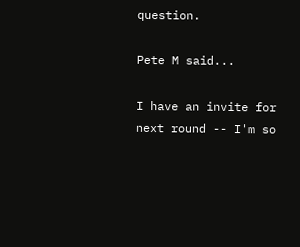question.

Pete M said...

I have an invite for next round -- I'm so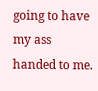going to have my ass handed to me.